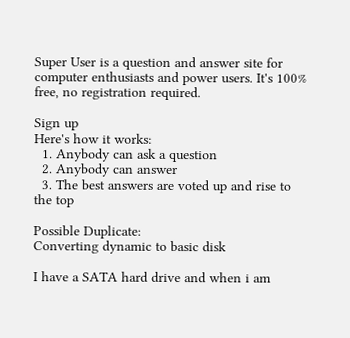Super User is a question and answer site for computer enthusiasts and power users. It's 100% free, no registration required.

Sign up
Here's how it works:
  1. Anybody can ask a question
  2. Anybody can answer
  3. The best answers are voted up and rise to the top

Possible Duplicate:
Converting dynamic to basic disk

I have a SATA hard drive and when i am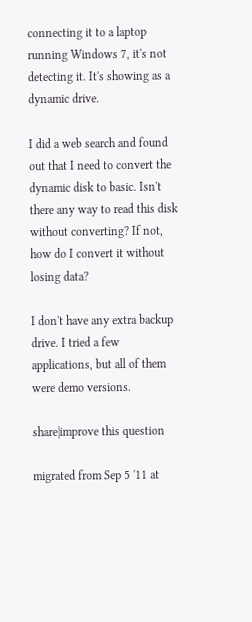connecting it to a laptop running Windows 7, it's not detecting it. It's showing as a dynamic drive.

I did a web search and found out that I need to convert the dynamic disk to basic. Isn't there any way to read this disk without converting? If not, how do I convert it without losing data?

I don't have any extra backup drive. I tried a few applications, but all of them were demo versions.

share|improve this question

migrated from Sep 5 '11 at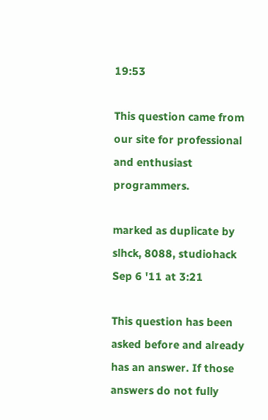19:53

This question came from our site for professional and enthusiast programmers.

marked as duplicate by slhck, 8088, studiohack Sep 6 '11 at 3:21

This question has been asked before and already has an answer. If those answers do not fully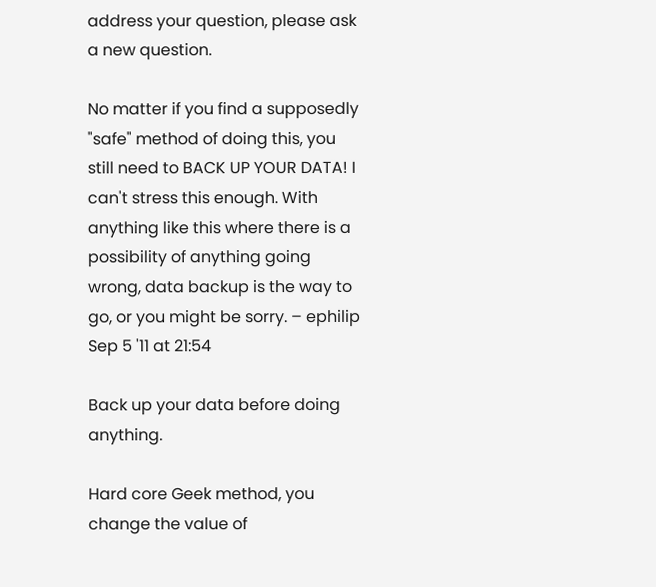address your question, please ask a new question.

No matter if you find a supposedly "safe" method of doing this, you still need to BACK UP YOUR DATA! I can't stress this enough. With anything like this where there is a possibility of anything going wrong, data backup is the way to go, or you might be sorry. – ephilip Sep 5 '11 at 21:54

Back up your data before doing anything.

Hard core Geek method, you change the value of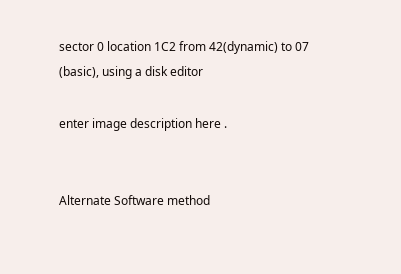sector 0 location 1C2 from 42(dynamic) to 07 (basic), using a disk editor

enter image description here .


Alternate Software method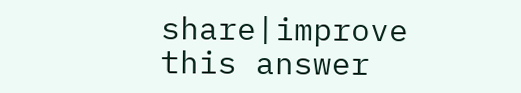share|improve this answer